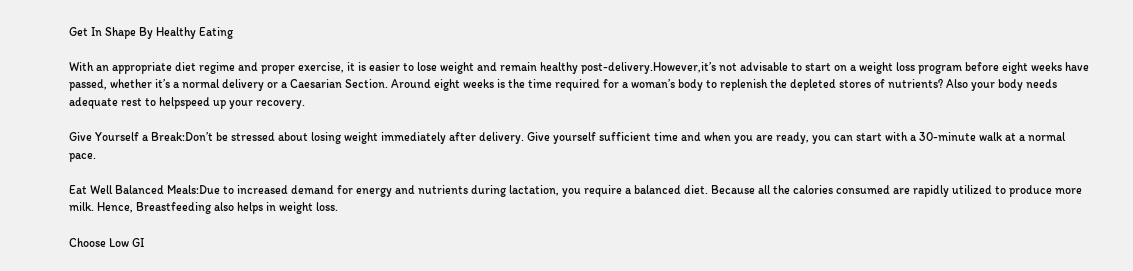Get In Shape By Healthy Eating

With an appropriate diet regime and proper exercise, it is easier to lose weight and remain healthy post-delivery.However,it’s not advisable to start on a weight loss program before eight weeks have passed, whether it’s a normal delivery or a Caesarian Section. Around eight weeks is the time required for a woman’s body to replenish the depleted stores of nutrients? Also your body needs adequate rest to helpspeed up your recovery.

Give Yourself a Break:Don’t be stressed about losing weight immediately after delivery. Give yourself sufficient time and when you are ready, you can start with a 30-minute walk at a normal pace.

Eat Well Balanced Meals:Due to increased demand for energy and nutrients during lactation, you require a balanced diet. Because all the calories consumed are rapidly utilized to produce more milk. Hence, Breastfeeding also helps in weight loss.

Choose Low GI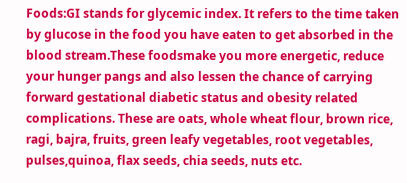Foods:GI stands for glycemic index. It refers to the time taken by glucose in the food you have eaten to get absorbed in the blood stream.These foodsmake you more energetic, reduce your hunger pangs and also lessen the chance of carrying forward gestational diabetic status and obesity related complications. These are oats, whole wheat flour, brown rice, ragi, bajra, fruits, green leafy vegetables, root vegetables, pulses,quinoa, flax seeds, chia seeds, nuts etc.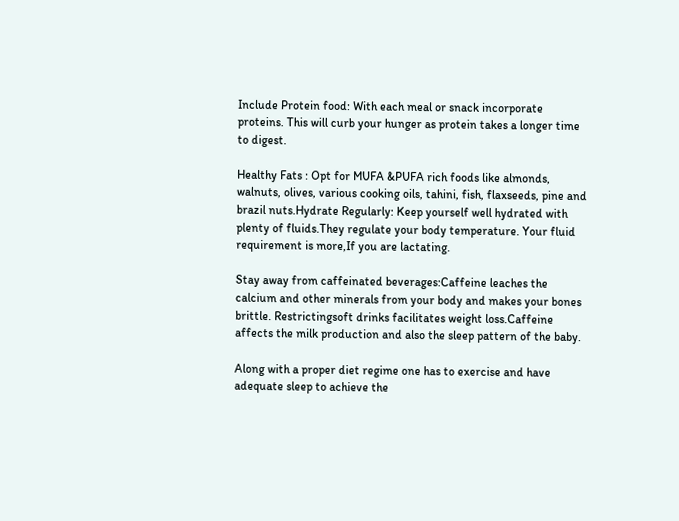Include Protein food: With each meal or snack incorporate proteins. This will curb your hunger as protein takes a longer time to digest.

Healthy Fats : Opt for MUFA &PUFA rich foods like almonds, walnuts, olives, various cooking oils, tahini, fish, flaxseeds, pine and brazil nuts.Hydrate Regularly: Keep yourself well hydrated with plenty of fluids.They regulate your body temperature. Your fluid requirement is more,If you are lactating.

Stay away from caffeinated beverages:Caffeine leaches the calcium and other minerals from your body and makes your bones brittle. Restrictingsoft drinks facilitates weight loss.Caffeine affects the milk production and also the sleep pattern of the baby.

Along with a proper diet regime one has to exercise and have adequate sleep to achieve the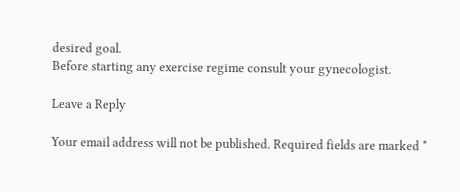desired goal.
Before starting any exercise regime consult your gynecologist.

Leave a Reply

Your email address will not be published. Required fields are marked *